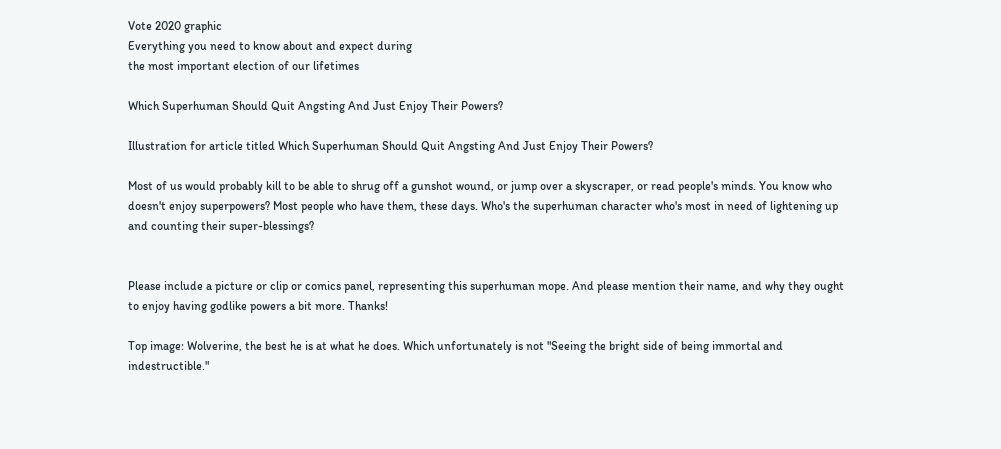Vote 2020 graphic
Everything you need to know about and expect during
the most important election of our lifetimes

Which Superhuman Should Quit Angsting And Just Enjoy Their Powers?

Illustration for article titled Which Superhuman Should Quit Angsting And Just Enjoy Their Powers?

Most of us would probably kill to be able to shrug off a gunshot wound, or jump over a skyscraper, or read people's minds. You know who doesn't enjoy superpowers? Most people who have them, these days. Who's the superhuman character who's most in need of lightening up and counting their super-blessings?


Please include a picture or clip or comics panel, representing this superhuman mope. And please mention their name, and why they ought to enjoy having godlike powers a bit more. Thanks!

Top image: Wolverine, the best he is at what he does. Which unfortunately is not "Seeing the bright side of being immortal and indestructible."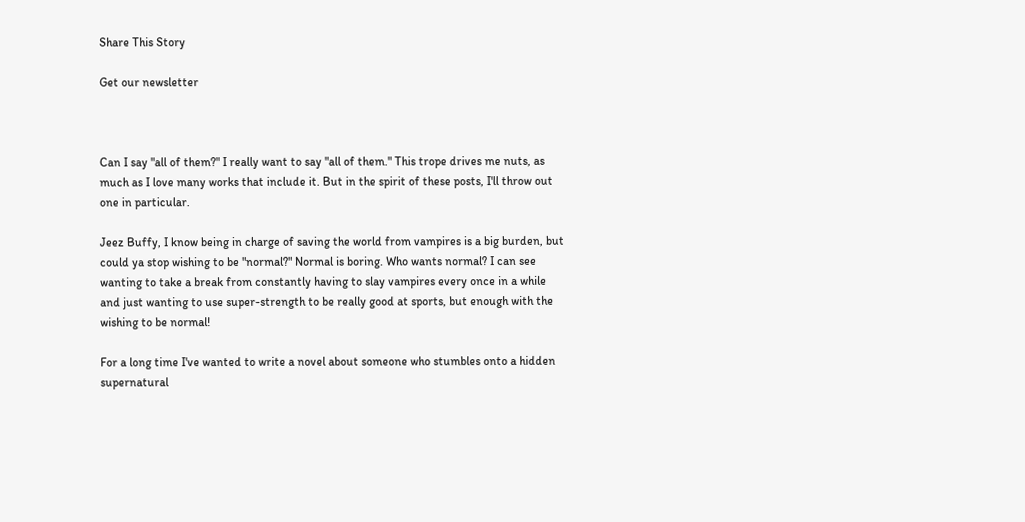Share This Story

Get our newsletter



Can I say "all of them?" I really want to say "all of them." This trope drives me nuts, as much as I love many works that include it. But in the spirit of these posts, I'll throw out one in particular.

Jeez Buffy, I know being in charge of saving the world from vampires is a big burden, but could ya stop wishing to be "normal?" Normal is boring. Who wants normal? I can see wanting to take a break from constantly having to slay vampires every once in a while and just wanting to use super-strength to be really good at sports, but enough with the wishing to be normal!

For a long time I've wanted to write a novel about someone who stumbles onto a hidden supernatural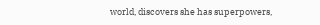world, discovers she has superpowers,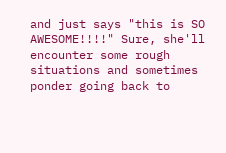and just says "this is SO AWESOME!!!!" Sure, she'll encounter some rough situations and sometimes ponder going back to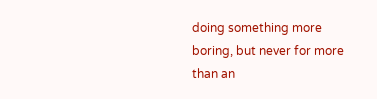doing something more boring, but never for more than an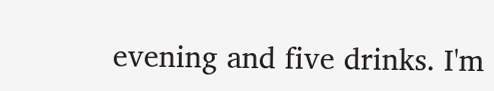evening and five drinks. I'm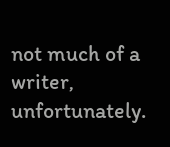not much of a writer, unfortunately.